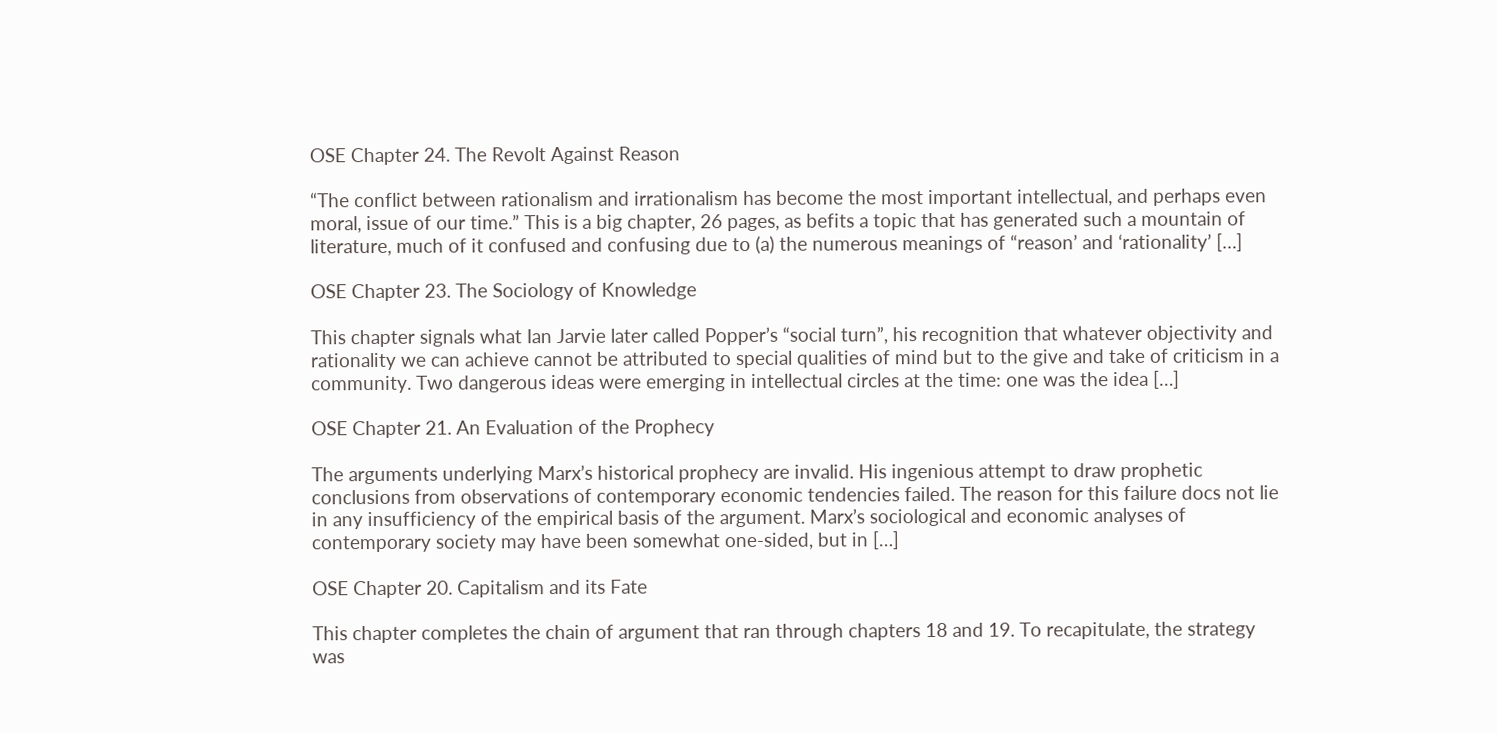OSE Chapter 24. The Revolt Against Reason

“The conflict between rationalism and irrationalism has become the most important intellectual, and perhaps even moral, issue of our time.” This is a big chapter, 26 pages, as befits a topic that has generated such a mountain of literature, much of it confused and confusing due to (a) the numerous meanings of “reason’ and ‘rationality’ […]

OSE Chapter 23. The Sociology of Knowledge

This chapter signals what Ian Jarvie later called Popper’s “social turn”, his recognition that whatever objectivity and rationality we can achieve cannot be attributed to special qualities of mind but to the give and take of criticism in a community. Two dangerous ideas were emerging in intellectual circles at the time: one was the idea […]

OSE Chapter 21. An Evaluation of the Prophecy

The arguments underlying Marx’s historical prophecy are invalid. His ingenious attempt to draw prophetic conclusions from observations of contemporary economic tendencies failed. The reason for this failure docs not lie in any insufficiency of the empirical basis of the argument. Marx’s sociological and economic analyses of contemporary society may have been somewhat one-sided, but in […]

OSE Chapter 20. Capitalism and its Fate

This chapter completes the chain of argument that ran through chapters 18 and 19. To recapitulate, the strategy was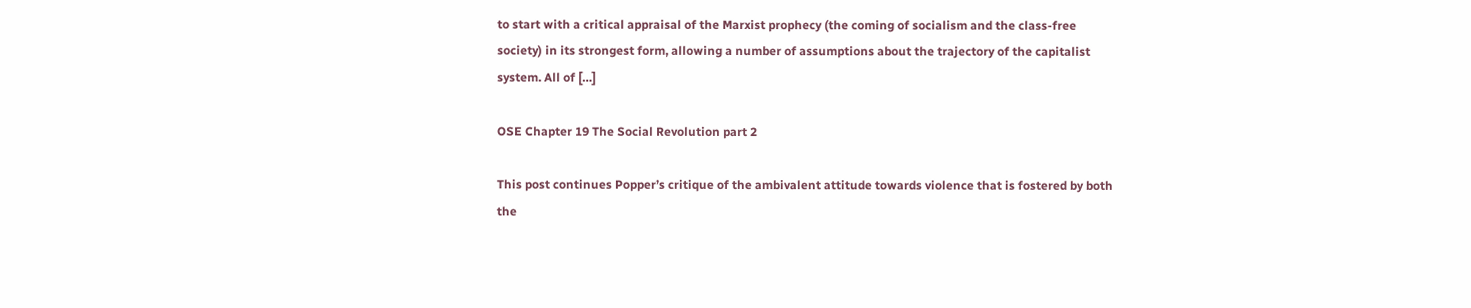to start with a critical appraisal of the Marxist prophecy (the coming of socialism and the class-free society) in its strongest form, allowing a number of assumptions about the trajectory of the capitalist system. All of […]

OSE Chapter 19 The Social Revolution part 2

This post continues Popper’s critique of the ambivalent attitude towards violence that is fostered by both the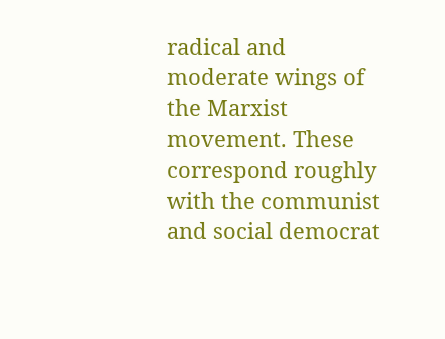radical and moderate wings of the Marxist movement. These correspond roughly with the communist and social democrat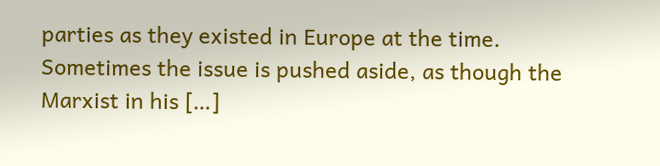parties as they existed in Europe at the time. Sometimes the issue is pushed aside, as though the Marxist in his […]